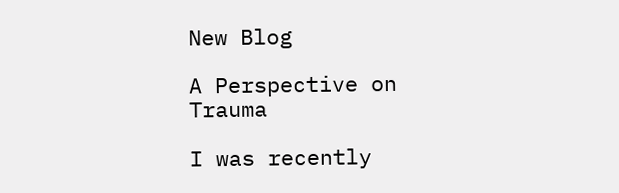New Blog

A Perspective on Trauma

I was recently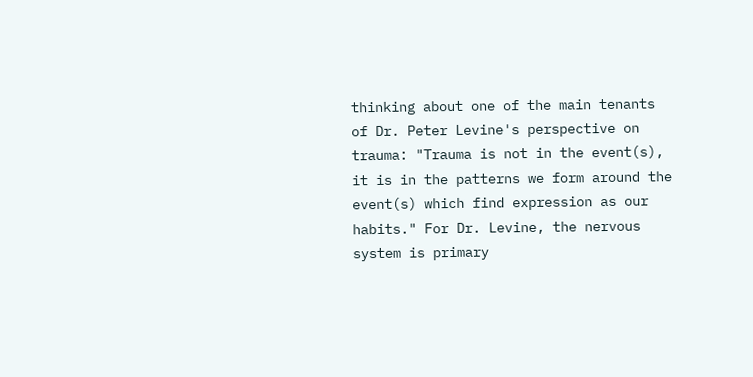thinking about one of the main tenants of Dr. Peter Levine's perspective on trauma: "Trauma is not in the event(s), it is in the patterns we form around the event(s) which find expression as our habits." For Dr. Levine, the nervous system is primary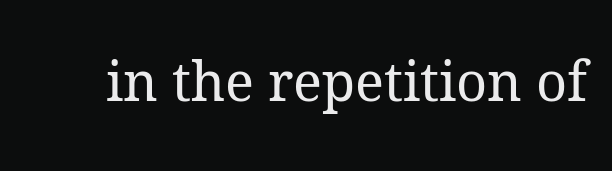in the repetition of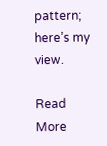pattern; here’s my view.

Read More